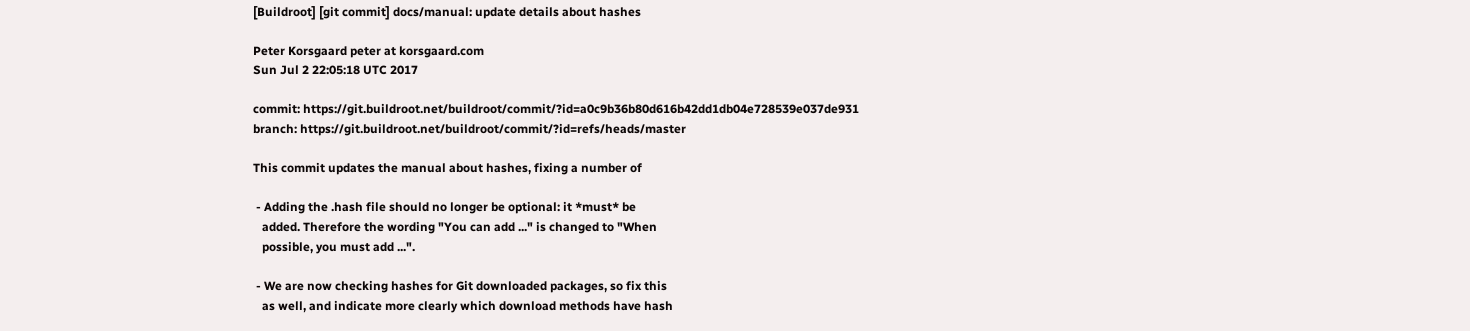[Buildroot] [git commit] docs/manual: update details about hashes

Peter Korsgaard peter at korsgaard.com
Sun Jul 2 22:05:18 UTC 2017

commit: https://git.buildroot.net/buildroot/commit/?id=a0c9b36b80d616b42dd1db04e728539e037de931
branch: https://git.buildroot.net/buildroot/commit/?id=refs/heads/master

This commit updates the manual about hashes, fixing a number of

 - Adding the .hash file should no longer be optional: it *must* be
   added. Therefore the wording "You can add ..." is changed to "When
   possible, you must add ...".

 - We are now checking hashes for Git downloaded packages, so fix this
   as well, and indicate more clearly which download methods have hash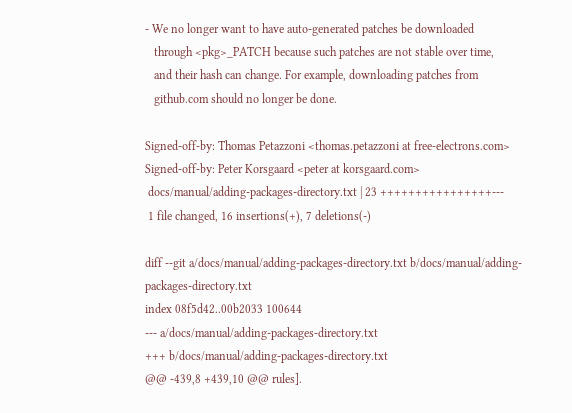- We no longer want to have auto-generated patches be downloaded
   through <pkg>_PATCH because such patches are not stable over time,
   and their hash can change. For example, downloading patches from
   github.com should no longer be done.

Signed-off-by: Thomas Petazzoni <thomas.petazzoni at free-electrons.com>
Signed-off-by: Peter Korsgaard <peter at korsgaard.com>
 docs/manual/adding-packages-directory.txt | 23 ++++++++++++++++---
 1 file changed, 16 insertions(+), 7 deletions(-)

diff --git a/docs/manual/adding-packages-directory.txt b/docs/manual/adding-packages-directory.txt
index 08f5d42..00b2033 100644
--- a/docs/manual/adding-packages-directory.txt
+++ b/docs/manual/adding-packages-directory.txt
@@ -439,8 +439,10 @@ rules].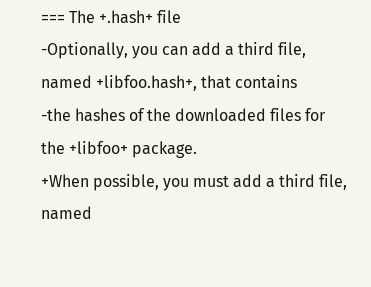=== The +.hash+ file
-Optionally, you can add a third file, named +libfoo.hash+, that contains
-the hashes of the downloaded files for the +libfoo+ package.
+When possible, you must add a third file, named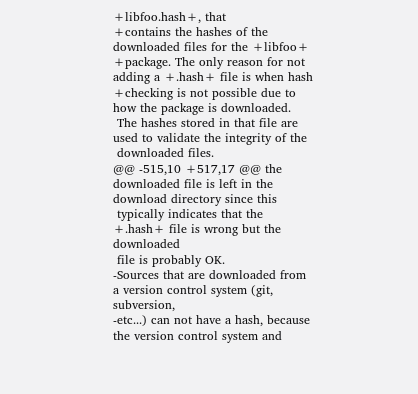+libfoo.hash+, that
+contains the hashes of the downloaded files for the +libfoo+
+package. The only reason for not adding a +.hash+ file is when hash
+checking is not possible due to how the package is downloaded.
 The hashes stored in that file are used to validate the integrity of the
 downloaded files.
@@ -515,10 +517,17 @@ the downloaded file is left in the download directory since this
 typically indicates that the +.hash+ file is wrong but the downloaded
 file is probably OK.
-Sources that are downloaded from a version control system (git, subversion,
-etc...) can not have a hash, because the version control system and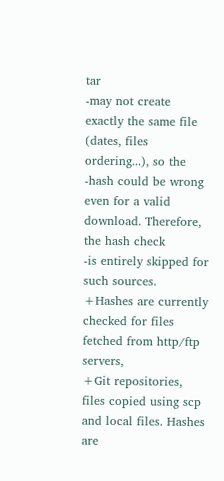tar
-may not create exactly the same file (dates, files ordering...), so the
-hash could be wrong even for a valid download. Therefore, the hash check
-is entirely skipped for such sources.
+Hashes are currently checked for files fetched from http/ftp servers,
+Git repositories, files copied using scp and local files. Hashes are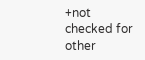+not checked for other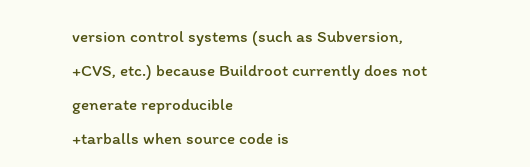version control systems (such as Subversion,
+CVS, etc.) because Buildroot currently does not generate reproducible
+tarballs when source code is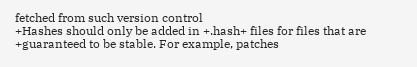fetched from such version control
+Hashes should only be added in +.hash+ files for files that are
+guaranteed to be stable. For example, patches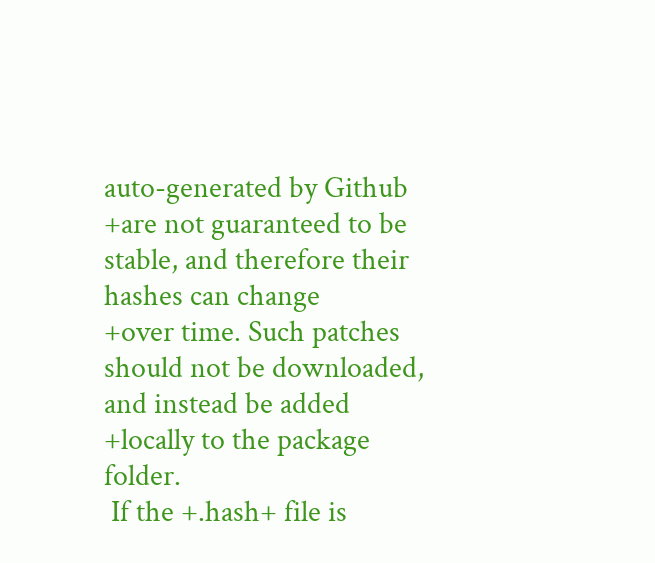auto-generated by Github
+are not guaranteed to be stable, and therefore their hashes can change
+over time. Such patches should not be downloaded, and instead be added
+locally to the package folder.
 If the +.hash+ file is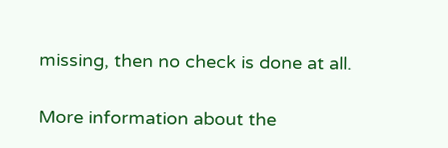missing, then no check is done at all.

More information about the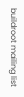buildroot mailing list